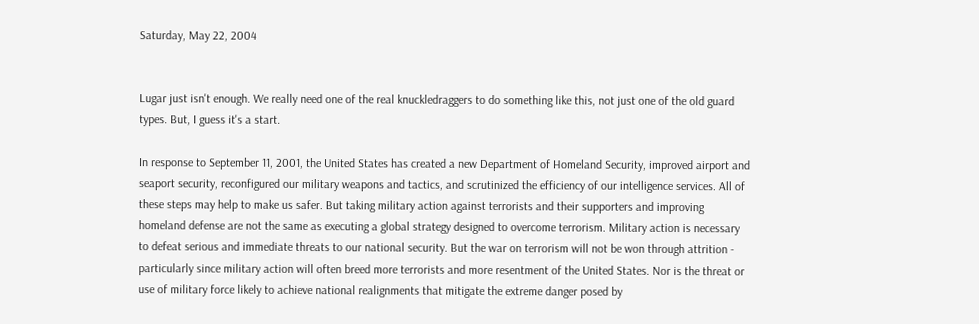Saturday, May 22, 2004


Lugar just isn't enough. We really need one of the real knuckledraggers to do something like this, not just one of the old guard types. But, I guess it's a start.

In response to September 11, 2001, the United States has created a new Department of Homeland Security, improved airport and seaport security, reconfigured our military weapons and tactics, and scrutinized the efficiency of our intelligence services. All of these steps may help to make us safer. But taking military action against terrorists and their supporters and improving homeland defense are not the same as executing a global strategy designed to overcome terrorism. Military action is necessary to defeat serious and immediate threats to our national security. But the war on terrorism will not be won through attrition - particularly since military action will often breed more terrorists and more resentment of the United States. Nor is the threat or use of military force likely to achieve national realignments that mitigate the extreme danger posed by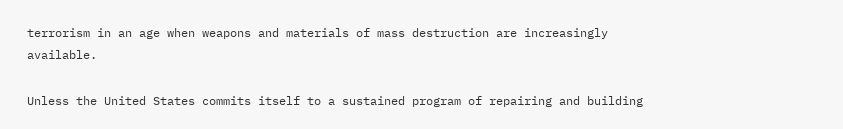terrorism in an age when weapons and materials of mass destruction are increasingly available.

Unless the United States commits itself to a sustained program of repairing and building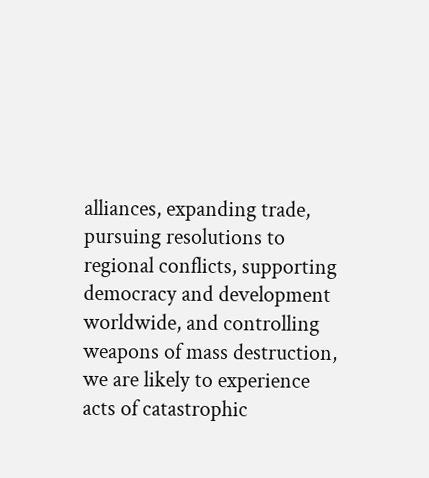alliances, expanding trade, pursuing resolutions to regional conflicts, supporting democracy and development worldwide, and controlling weapons of mass destruction, we are likely to experience acts of catastrophic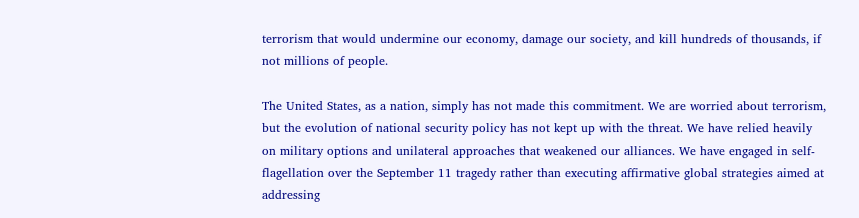terrorism that would undermine our economy, damage our society, and kill hundreds of thousands, if not millions of people.

The United States, as a nation, simply has not made this commitment. We are worried about terrorism, but the evolution of national security policy has not kept up with the threat. We have relied heavily on military options and unilateral approaches that weakened our alliances. We have engaged in self-flagellation over the September 11 tragedy rather than executing affirmative global strategies aimed at addressing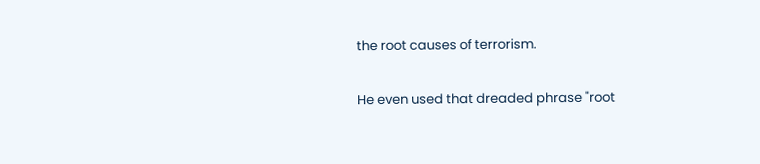the root causes of terrorism.

He even used that dreaded phrase "root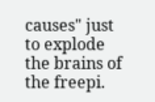causes" just to explode the brains of the freepi.